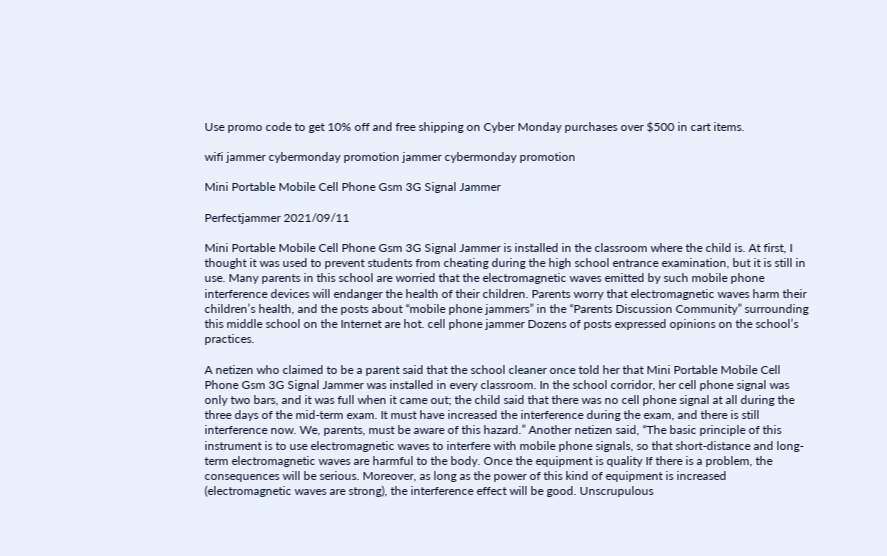Use promo code to get 10% off and free shipping on Cyber Monday purchases over $500 in cart items.

wifi jammer cybermonday promotion jammer cybermonday promotion

Mini Portable Mobile Cell Phone Gsm 3G Signal Jammer

Perfectjammer 2021/09/11

Mini Portable Mobile Cell Phone Gsm 3G Signal Jammer is installed in the classroom where the child is. At first, I thought it was used to prevent students from cheating during the high school entrance examination, but it is still in use. Many parents in this school are worried that the electromagnetic waves emitted by such mobile phone interference devices will endanger the health of their children. Parents worry that electromagnetic waves harm their children’s health, and the posts about “mobile phone jammers” in the “Parents Discussion Community” surrounding this middle school on the Internet are hot. cell phone jammer Dozens of posts expressed opinions on the school’s practices.

A netizen who claimed to be a parent said that the school cleaner once told her that Mini Portable Mobile Cell Phone Gsm 3G Signal Jammer was installed in every classroom. In the school corridor, her cell phone signal was only two bars, and it was full when it came out; the child said that there was no cell phone signal at all during the three days of the mid-term exam. It must have increased the interference during the exam, and there is still interference now. We, parents, must be aware of this hazard.” Another netizen said, “The basic principle of this instrument is to use electromagnetic waves to interfere with mobile phone signals, so that short-distance and long-term electromagnetic waves are harmful to the body. Once the equipment is quality If there is a problem, the consequences will be serious. Moreover, as long as the power of this kind of equipment is increased (electromagnetic waves are strong), the interference effect will be good. Unscrupulous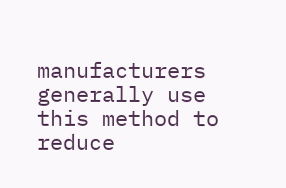manufacturers generally use this method to reduce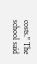costs." The school said